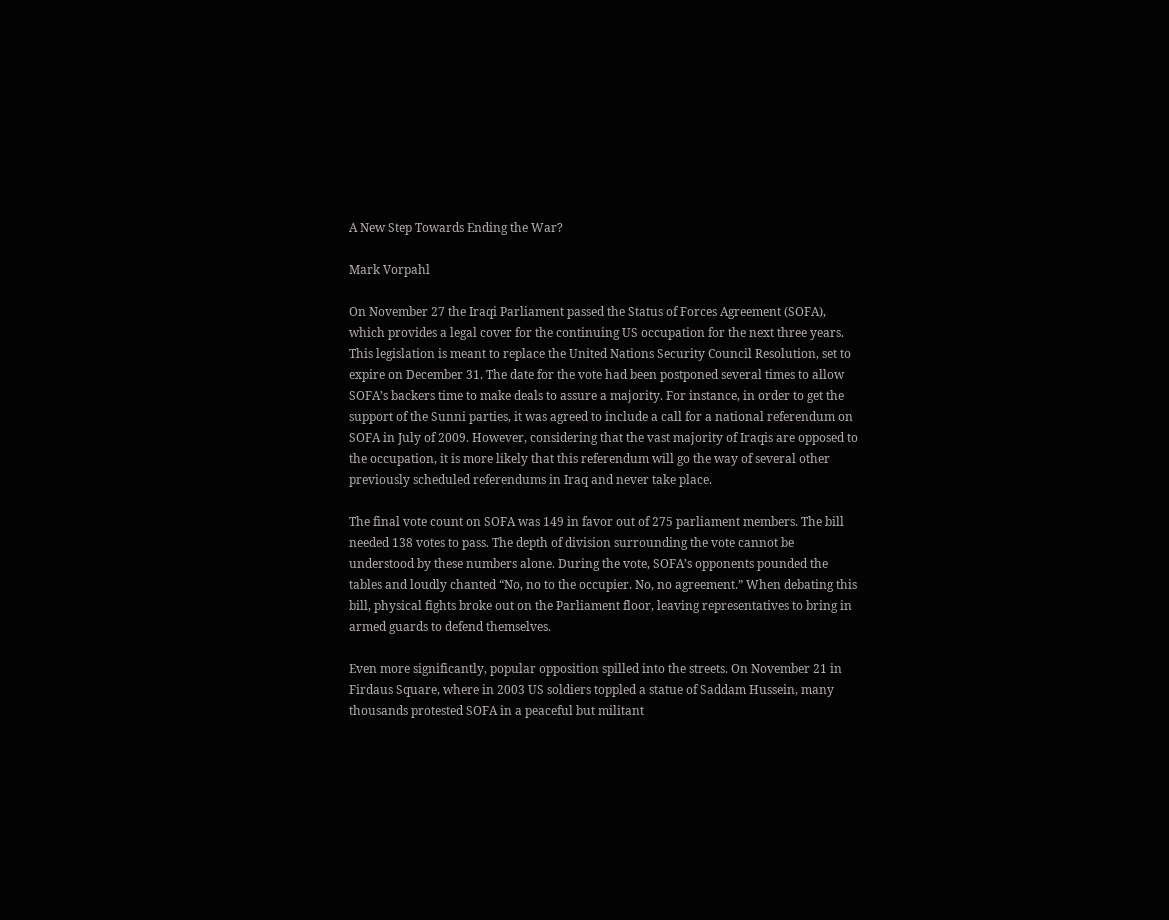A New Step Towards Ending the War?

Mark Vorpahl

On November 27 the Iraqi Parliament passed the Status of Forces Agreement (SOFA), which provides a legal cover for the continuing US occupation for the next three years. This legislation is meant to replace the United Nations Security Council Resolution, set to expire on December 31. The date for the vote had been postponed several times to allow SOFA’s backers time to make deals to assure a majority. For instance, in order to get the support of the Sunni parties, it was agreed to include a call for a national referendum on SOFA in July of 2009. However, considering that the vast majority of Iraqis are opposed to the occupation, it is more likely that this referendum will go the way of several other previously scheduled referendums in Iraq and never take place.

The final vote count on SOFA was 149 in favor out of 275 parliament members. The bill needed 138 votes to pass. The depth of division surrounding the vote cannot be understood by these numbers alone. During the vote, SOFA’s opponents pounded the tables and loudly chanted “No, no to the occupier. No, no agreement.” When debating this bill, physical fights broke out on the Parliament floor, leaving representatives to bring in armed guards to defend themselves.

Even more significantly, popular opposition spilled into the streets. On November 21 in Firdaus Square, where in 2003 US soldiers toppled a statue of Saddam Hussein, many thousands protested SOFA in a peaceful but militant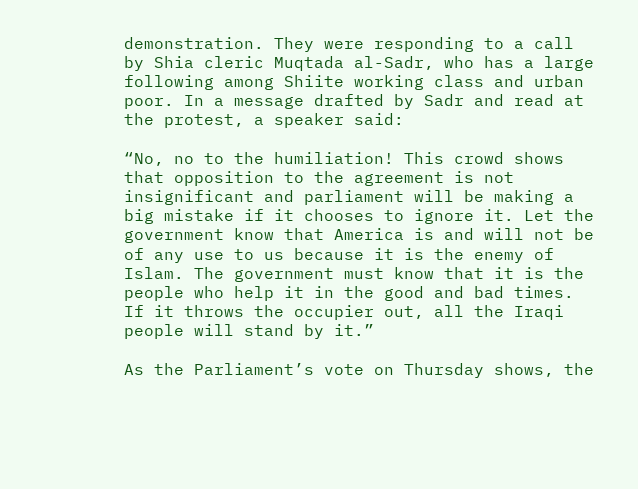demonstration. They were responding to a call by Shia cleric Muqtada al-Sadr, who has a large following among Shiite working class and urban poor. In a message drafted by Sadr and read at the protest, a speaker said:

“No, no to the humiliation! This crowd shows that opposition to the agreement is not insignificant and parliament will be making a big mistake if it chooses to ignore it. Let the government know that America is and will not be of any use to us because it is the enemy of Islam. The government must know that it is the people who help it in the good and bad times. If it throws the occupier out, all the Iraqi people will stand by it.”

As the Parliament’s vote on Thursday shows, the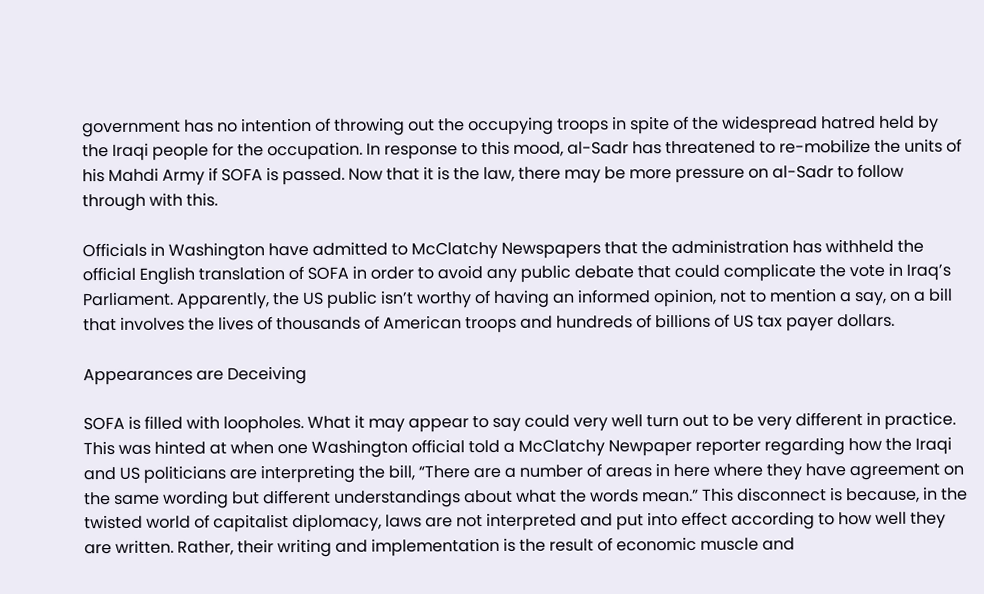government has no intention of throwing out the occupying troops in spite of the widespread hatred held by the Iraqi people for the occupation. In response to this mood, al-Sadr has threatened to re-mobilize the units of his Mahdi Army if SOFA is passed. Now that it is the law, there may be more pressure on al-Sadr to follow through with this.

Officials in Washington have admitted to McClatchy Newspapers that the administration has withheld the official English translation of SOFA in order to avoid any public debate that could complicate the vote in Iraq’s Parliament. Apparently, the US public isn’t worthy of having an informed opinion, not to mention a say, on a bill that involves the lives of thousands of American troops and hundreds of billions of US tax payer dollars.

Appearances are Deceiving

SOFA is filled with loopholes. What it may appear to say could very well turn out to be very different in practice. This was hinted at when one Washington official told a McClatchy Newpaper reporter regarding how the Iraqi and US politicians are interpreting the bill, “There are a number of areas in here where they have agreement on the same wording but different understandings about what the words mean.” This disconnect is because, in the twisted world of capitalist diplomacy, laws are not interpreted and put into effect according to how well they are written. Rather, their writing and implementation is the result of economic muscle and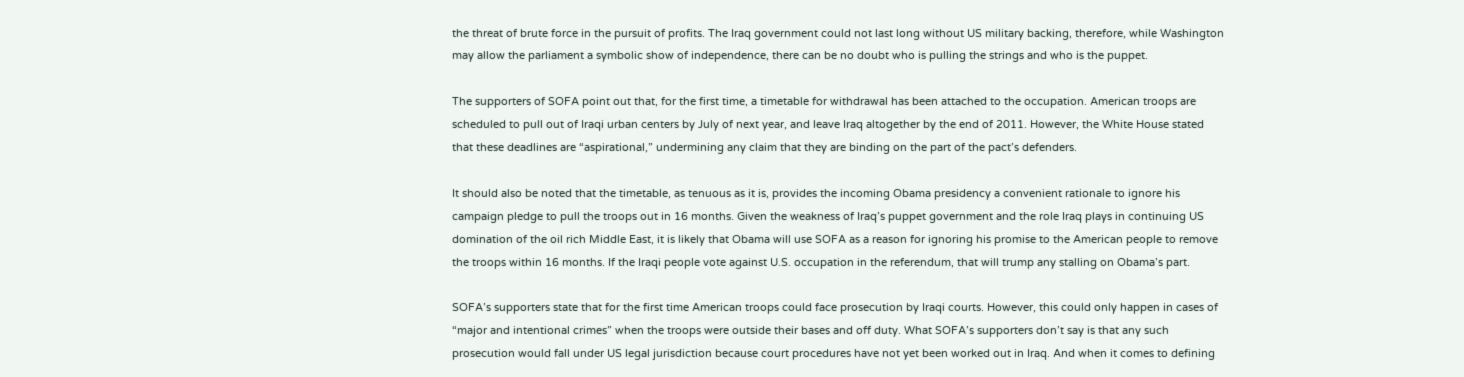the threat of brute force in the pursuit of profits. The Iraq government could not last long without US military backing, therefore, while Washington may allow the parliament a symbolic show of independence, there can be no doubt who is pulling the strings and who is the puppet.

The supporters of SOFA point out that, for the first time, a timetable for withdrawal has been attached to the occupation. American troops are scheduled to pull out of Iraqi urban centers by July of next year, and leave Iraq altogether by the end of 2011. However, the White House stated that these deadlines are “aspirational,” undermining any claim that they are binding on the part of the pact’s defenders.

It should also be noted that the timetable, as tenuous as it is, provides the incoming Obama presidency a convenient rationale to ignore his campaign pledge to pull the troops out in 16 months. Given the weakness of Iraq’s puppet government and the role Iraq plays in continuing US domination of the oil rich Middle East, it is likely that Obama will use SOFA as a reason for ignoring his promise to the American people to remove the troops within 16 months. If the Iraqi people vote against U.S. occupation in the referendum, that will trump any stalling on Obama’s part.

SOFA’s supporters state that for the first time American troops could face prosecution by Iraqi courts. However, this could only happen in cases of “major and intentional crimes” when the troops were outside their bases and off duty. What SOFA’s supporters don’t say is that any such prosecution would fall under US legal jurisdiction because court procedures have not yet been worked out in Iraq. And when it comes to defining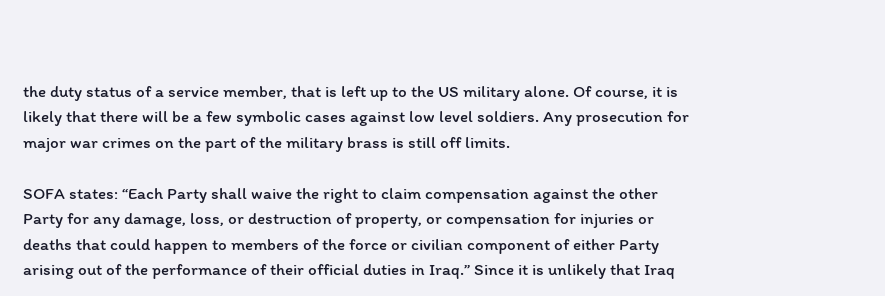the duty status of a service member, that is left up to the US military alone. Of course, it is likely that there will be a few symbolic cases against low level soldiers. Any prosecution for major war crimes on the part of the military brass is still off limits.

SOFA states: “Each Party shall waive the right to claim compensation against the other Party for any damage, loss, or destruction of property, or compensation for injuries or deaths that could happen to members of the force or civilian component of either Party arising out of the performance of their official duties in Iraq.” Since it is unlikely that Iraq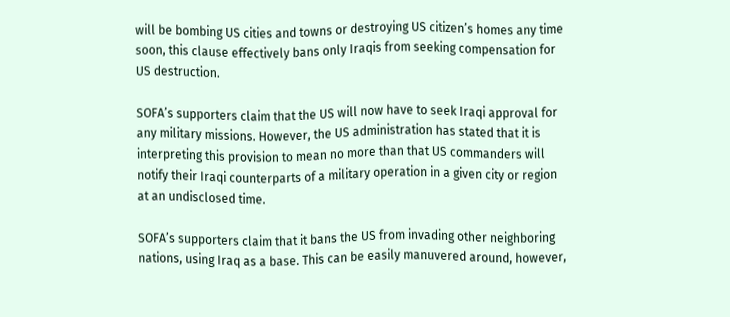will be bombing US cities and towns or destroying US citizen’s homes any time soon, this clause effectively bans only Iraqis from seeking compensation for US destruction.

SOFA’s supporters claim that the US will now have to seek Iraqi approval for any military missions. However, the US administration has stated that it is interpreting this provision to mean no more than that US commanders will notify their Iraqi counterparts of a military operation in a given city or region at an undisclosed time.

SOFA’s supporters claim that it bans the US from invading other neighboring nations, using Iraq as a base. This can be easily manuvered around, however,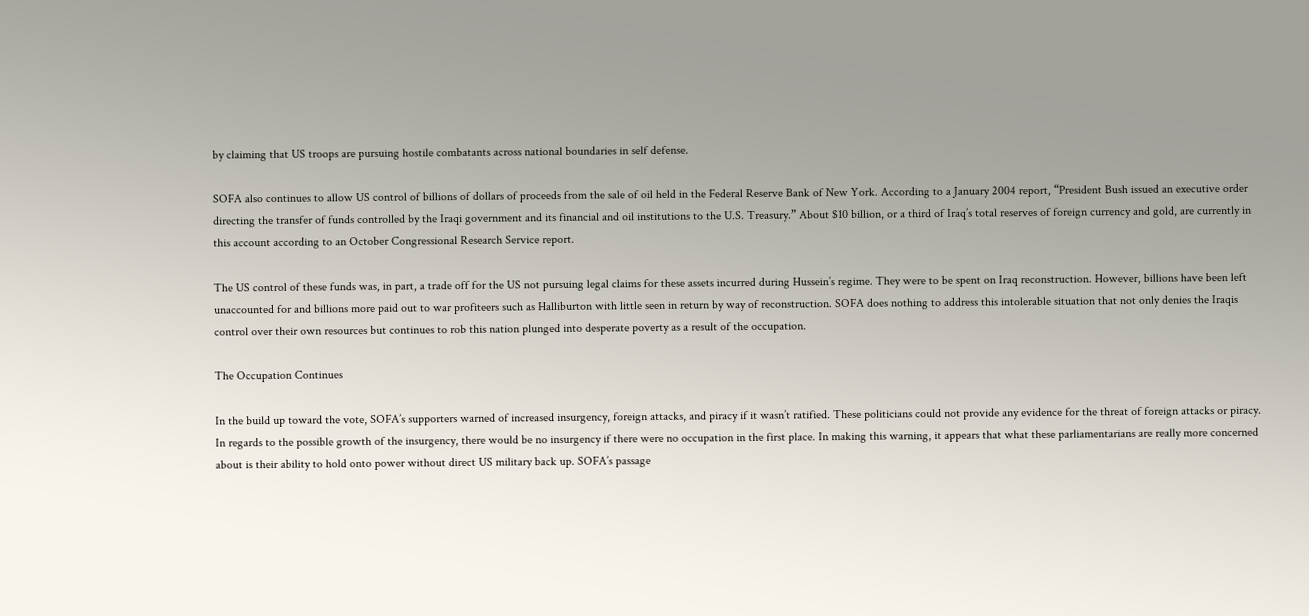by claiming that US troops are pursuing hostile combatants across national boundaries in self defense.

SOFA also continues to allow US control of billions of dollars of proceeds from the sale of oil held in the Federal Reserve Bank of New York. According to a January 2004 report, “President Bush issued an executive order directing the transfer of funds controlled by the Iraqi government and its financial and oil institutions to the U.S. Treasury.” About $10 billion, or a third of Iraq’s total reserves of foreign currency and gold, are currently in this account according to an October Congressional Research Service report.

The US control of these funds was, in part, a trade off for the US not pursuing legal claims for these assets incurred during Hussein’s regime. They were to be spent on Iraq reconstruction. However, billions have been left unaccounted for and billions more paid out to war profiteers such as Halliburton with little seen in return by way of reconstruction. SOFA does nothing to address this intolerable situation that not only denies the Iraqis control over their own resources but continues to rob this nation plunged into desperate poverty as a result of the occupation.

The Occupation Continues

In the build up toward the vote, SOFA’s supporters warned of increased insurgency, foreign attacks, and piracy if it wasn’t ratified. These politicians could not provide any evidence for the threat of foreign attacks or piracy. In regards to the possible growth of the insurgency, there would be no insurgency if there were no occupation in the first place. In making this warning, it appears that what these parliamentarians are really more concerned about is their ability to hold onto power without direct US military back up. SOFA’s passage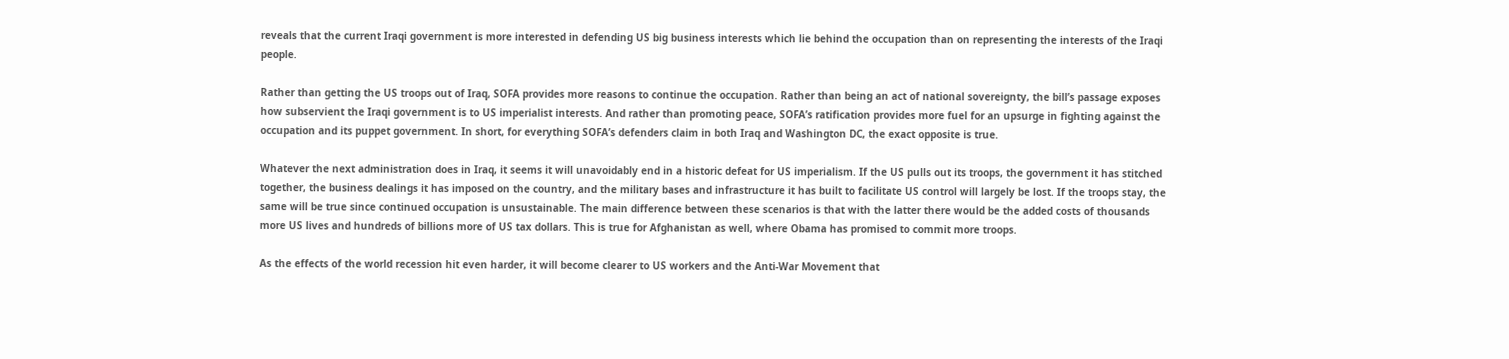reveals that the current Iraqi government is more interested in defending US big business interests which lie behind the occupation than on representing the interests of the Iraqi people.

Rather than getting the US troops out of Iraq, SOFA provides more reasons to continue the occupation. Rather than being an act of national sovereignty, the bill’s passage exposes how subservient the Iraqi government is to US imperialist interests. And rather than promoting peace, SOFA’s ratification provides more fuel for an upsurge in fighting against the occupation and its puppet government. In short, for everything SOFA’s defenders claim in both Iraq and Washington DC, the exact opposite is true.

Whatever the next administration does in Iraq, it seems it will unavoidably end in a historic defeat for US imperialism. If the US pulls out its troops, the government it has stitched together, the business dealings it has imposed on the country, and the military bases and infrastructure it has built to facilitate US control will largely be lost. If the troops stay, the same will be true since continued occupation is unsustainable. The main difference between these scenarios is that with the latter there would be the added costs of thousands more US lives and hundreds of billions more of US tax dollars. This is true for Afghanistan as well, where Obama has promised to commit more troops.

As the effects of the world recession hit even harder, it will become clearer to US workers and the Anti-War Movement that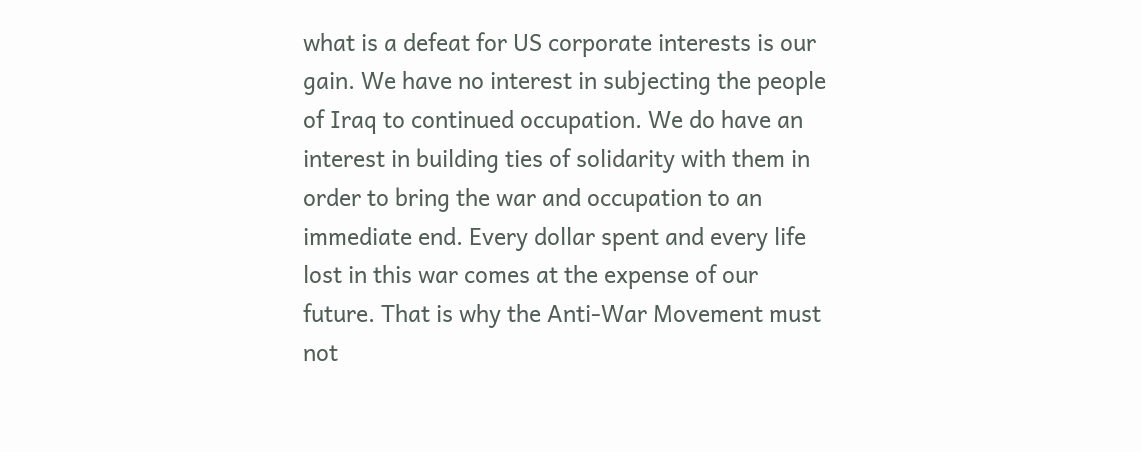what is a defeat for US corporate interests is our gain. We have no interest in subjecting the people of Iraq to continued occupation. We do have an interest in building ties of solidarity with them in order to bring the war and occupation to an immediate end. Every dollar spent and every life lost in this war comes at the expense of our future. That is why the Anti-War Movement must not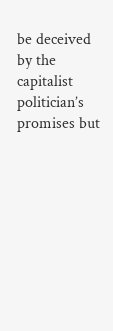be deceived by the capitalist politician’s promises but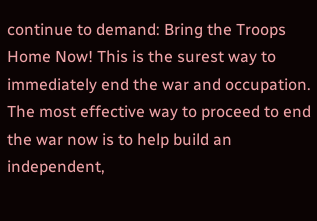continue to demand: Bring the Troops Home Now! This is the surest way to immediately end the war and occupation. The most effective way to proceed to end the war now is to help build an independent,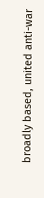broadly based, united anti-war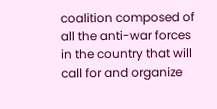coalition composed of all the anti-war forces in the country that will call for and organize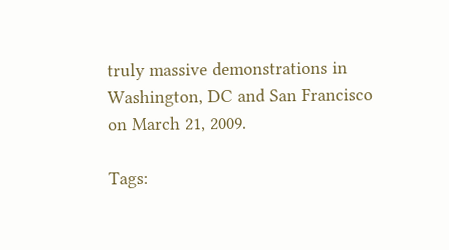truly massive demonstrations in Washington, DC and San Francisco on March 21, 2009.

Tags: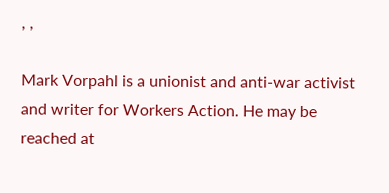, ,

Mark Vorpahl is a unionist and anti-war activist and writer for Workers Action. He may be reached at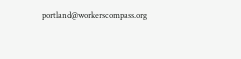portland@workerscompass.org